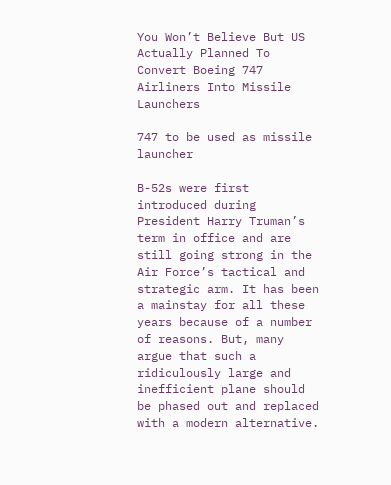You Won’t Believe But US Actually Planned To Convert Boeing 747 Airliners Into Missile Launchers

747 to be used as missile launcher

B-52s were first introduced during President Harry Truman’s term in office and are still going strong in the Air Force’s tactical and strategic arm. It has been a mainstay for all these years because of a number of reasons. But, many argue that such a ridiculously large and inefficient plane should be phased out and replaced with a modern alternative.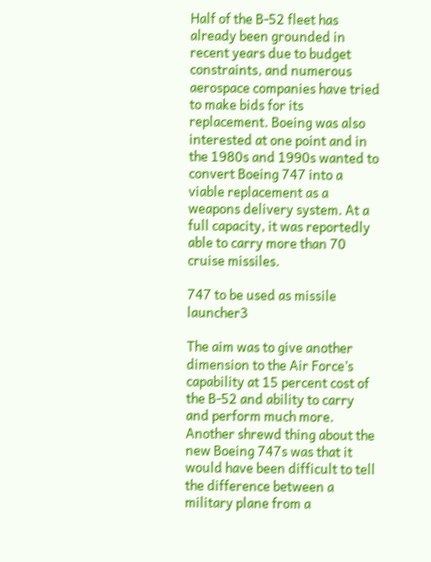Half of the B-52 fleet has already been grounded in recent years due to budget constraints, and numerous aerospace companies have tried to make bids for its replacement. Boeing was also interested at one point and in the 1980s and 1990s wanted to convert Boeing 747 into a viable replacement as a weapons delivery system. At a full capacity, it was reportedly able to carry more than 70 cruise missiles.

747 to be used as missile launcher3

The aim was to give another dimension to the Air Force’s capability at 15 percent cost of the B-52 and ability to carry and perform much more. Another shrewd thing about the new Boeing 747s was that it would have been difficult to tell the difference between a military plane from a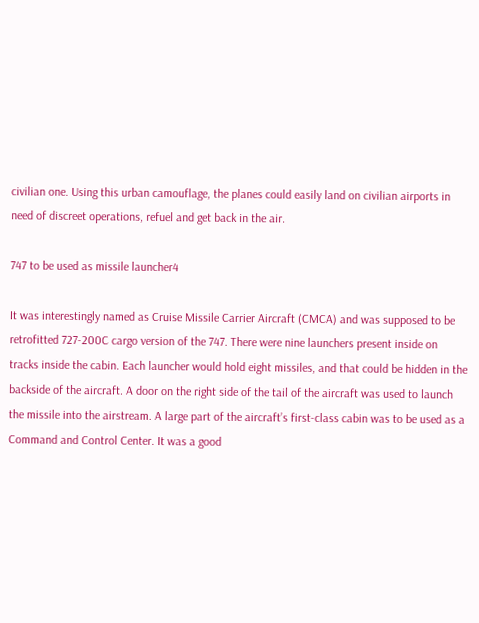civilian one. Using this urban camouflage, the planes could easily land on civilian airports in need of discreet operations, refuel and get back in the air.

747 to be used as missile launcher4

It was interestingly named as Cruise Missile Carrier Aircraft (CMCA) and was supposed to be retrofitted 727-200C cargo version of the 747. There were nine launchers present inside on tracks inside the cabin. Each launcher would hold eight missiles, and that could be hidden in the backside of the aircraft. A door on the right side of the tail of the aircraft was used to launch the missile into the airstream. A large part of the aircraft’s first-class cabin was to be used as a Command and Control Center. It was a good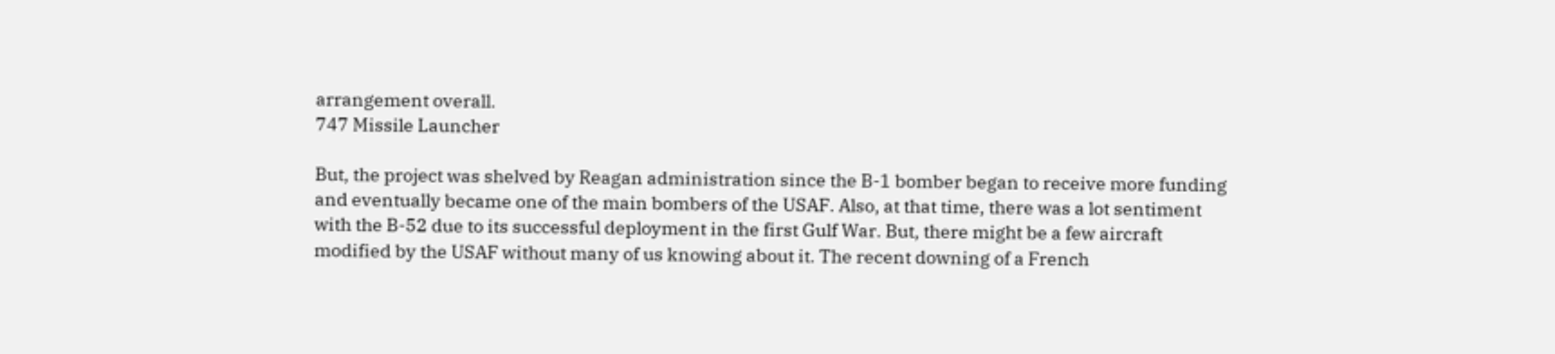arrangement overall.
747 Missile Launcher

But, the project was shelved by Reagan administration since the B-1 bomber began to receive more funding and eventually became one of the main bombers of the USAF. Also, at that time, there was a lot sentiment with the B-52 due to its successful deployment in the first Gulf War. But, there might be a few aircraft modified by the USAF without many of us knowing about it. The recent downing of a French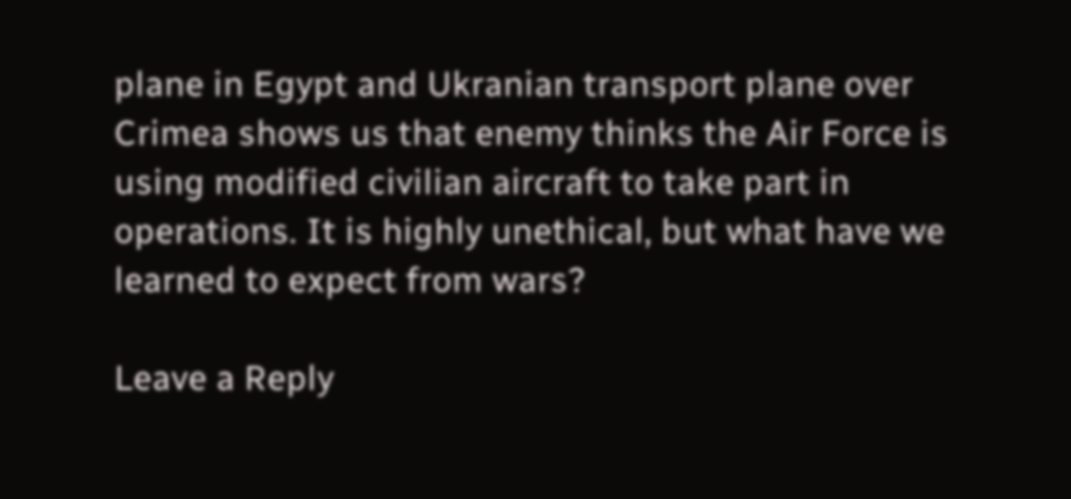plane in Egypt and Ukranian transport plane over Crimea shows us that enemy thinks the Air Force is using modified civilian aircraft to take part in operations. It is highly unethical, but what have we learned to expect from wars?

Leave a Reply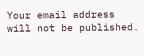Your email address will not be published.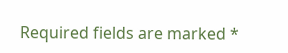Required fields are marked *